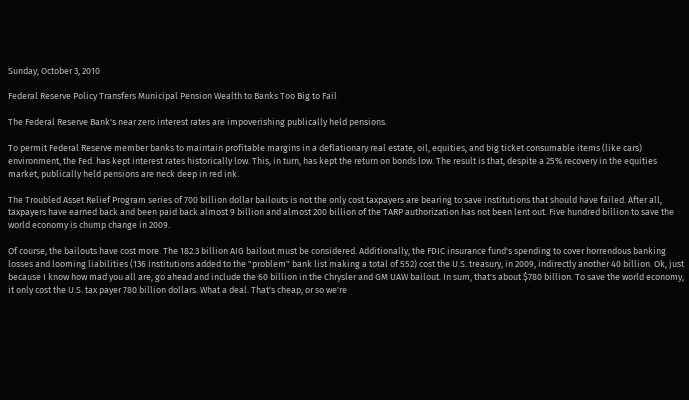Sunday, October 3, 2010

Federal Reserve Policy Transfers Municipal Pension Wealth to Banks Too Big to Fail

The Federal Reserve Bank's near zero interest rates are impoverishing publically held pensions.

To permit Federal Reserve member banks to maintain profitable margins in a deflationary real estate, oil, equities, and big ticket consumable items (like cars) environment, the Fed. has kept interest rates historically low. This, in turn, has kept the return on bonds low. The result is that, despite a 25% recovery in the equities market, publically held pensions are neck deep in red ink.

The Troubled Asset Relief Program series of 700 billion dollar bailouts is not the only cost taxpayers are bearing to save institutions that should have failed. After all, taxpayers have earned back and been paid back almost 9 billion and almost 200 billion of the TARP authorization has not been lent out. Five hundred billion to save the world economy is chump change in 2009.

Of course, the bailouts have cost more. The 182.3 billion AIG bailout must be considered. Additionally, the FDIC insurance fund's spending to cover horrendous banking losses and looming liabilities (136 institutions added to the "problem" bank list making a total of 552) cost the U.S. treasury, in 2009, indirectly another 40 billion. Ok, just because I know how mad you all are, go ahead and include the 60 billion in the Chrysler and GM UAW bailout. In sum, that's about $780 billion. To save the world economy, it only cost the U.S. tax payer 780 billion dollars. What a deal. That's cheap, or so we're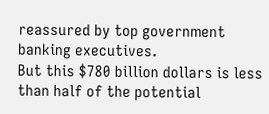reassured by top government banking executives.
But this $780 billion dollars is less than half of the potential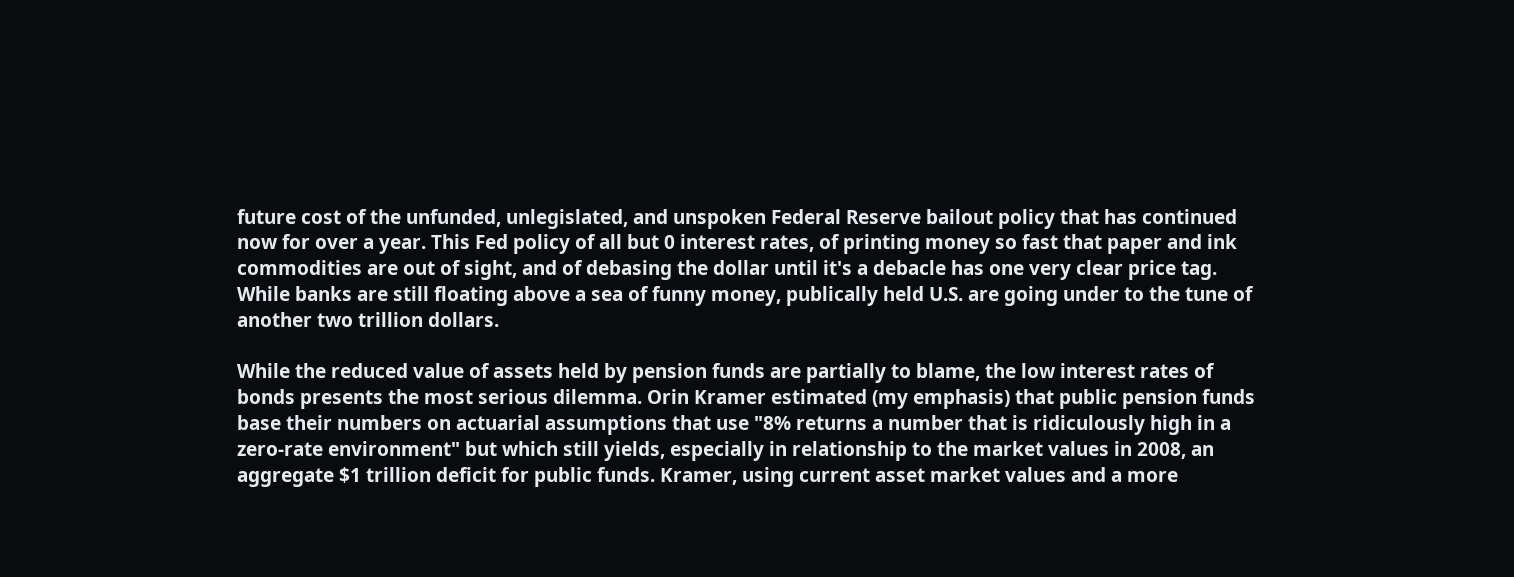future cost of the unfunded, unlegislated, and unspoken Federal Reserve bailout policy that has continued now for over a year. This Fed policy of all but 0 interest rates, of printing money so fast that paper and ink commodities are out of sight, and of debasing the dollar until it's a debacle has one very clear price tag. While banks are still floating above a sea of funny money, publically held U.S. are going under to the tune of another two trillion dollars.

While the reduced value of assets held by pension funds are partially to blame, the low interest rates of bonds presents the most serious dilemma. Orin Kramer estimated (my emphasis) that public pension funds base their numbers on actuarial assumptions that use "8% returns a number that is ridiculously high in a zero-rate environment" but which still yields, especially in relationship to the market values in 2008, an aggregate $1 trillion deficit for public funds. Kramer, using current asset market values and a more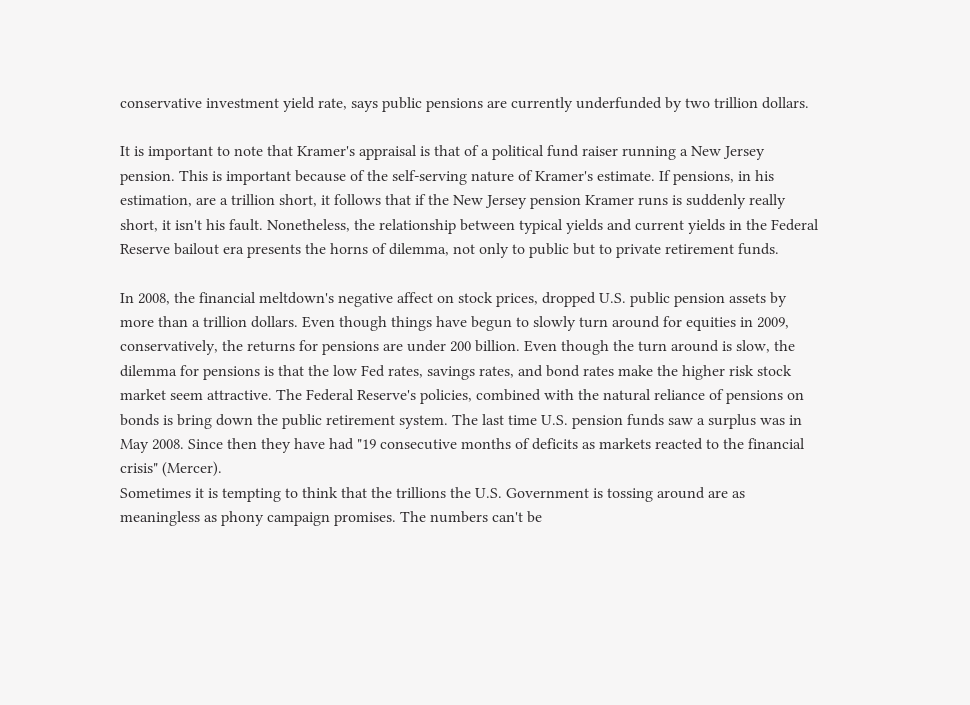conservative investment yield rate, says public pensions are currently underfunded by two trillion dollars.

It is important to note that Kramer's appraisal is that of a political fund raiser running a New Jersey pension. This is important because of the self-serving nature of Kramer's estimate. If pensions, in his estimation, are a trillion short, it follows that if the New Jersey pension Kramer runs is suddenly really short, it isn't his fault. Nonetheless, the relationship between typical yields and current yields in the Federal Reserve bailout era presents the horns of dilemma, not only to public but to private retirement funds.

In 2008, the financial meltdown's negative affect on stock prices, dropped U.S. public pension assets by more than a trillion dollars. Even though things have begun to slowly turn around for equities in 2009, conservatively, the returns for pensions are under 200 billion. Even though the turn around is slow, the dilemma for pensions is that the low Fed rates, savings rates, and bond rates make the higher risk stock market seem attractive. The Federal Reserve's policies, combined with the natural reliance of pensions on bonds is bring down the public retirement system. The last time U.S. pension funds saw a surplus was in May 2008. Since then they have had "19 consecutive months of deficits as markets reacted to the financial crisis" (Mercer).
Sometimes it is tempting to think that the trillions the U.S. Government is tossing around are as meaningless as phony campaign promises. The numbers can't be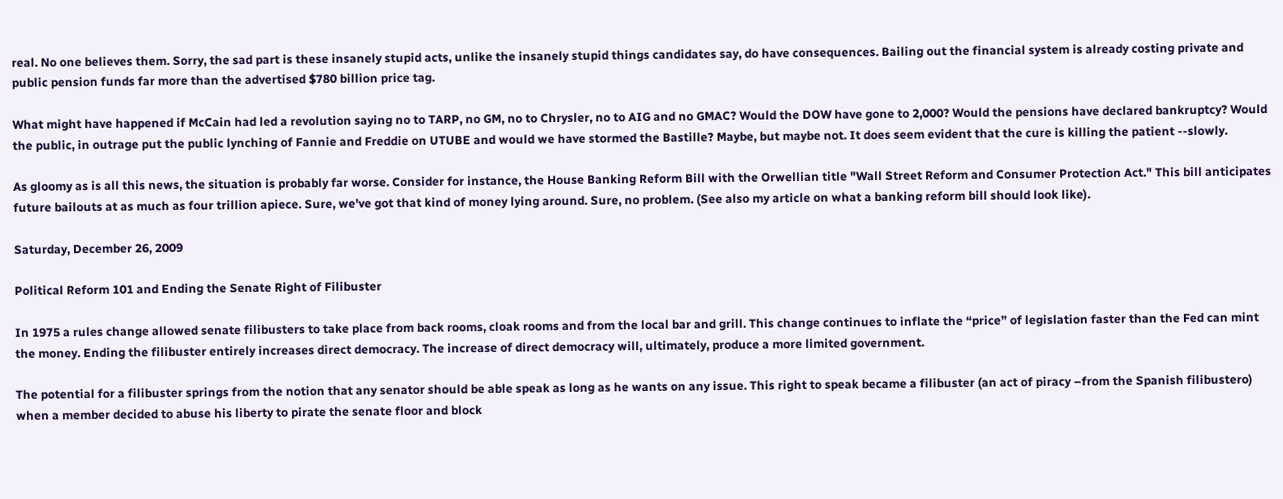real. No one believes them. Sorry, the sad part is these insanely stupid acts, unlike the insanely stupid things candidates say, do have consequences. Bailing out the financial system is already costing private and public pension funds far more than the advertised $780 billion price tag.

What might have happened if McCain had led a revolution saying no to TARP, no GM, no to Chrysler, no to AIG and no GMAC? Would the DOW have gone to 2,000? Would the pensions have declared bankruptcy? Would the public, in outrage put the public lynching of Fannie and Freddie on UTUBE and would we have stormed the Bastille? Maybe, but maybe not. It does seem evident that the cure is killing the patient --slowly.

As gloomy as is all this news, the situation is probably far worse. Consider for instance, the House Banking Reform Bill with the Orwellian title "Wall Street Reform and Consumer Protection Act." This bill anticipates future bailouts at as much as four trillion apiece. Sure, we've got that kind of money lying around. Sure, no problem. (See also my article on what a banking reform bill should look like).

Saturday, December 26, 2009

Political Reform 101 and Ending the Senate Right of Filibuster

In 1975 a rules change allowed senate filibusters to take place from back rooms, cloak rooms and from the local bar and grill. This change continues to inflate the “price” of legislation faster than the Fed can mint the money. Ending the filibuster entirely increases direct democracy. The increase of direct democracy will, ultimately, produce a more limited government.

The potential for a filibuster springs from the notion that any senator should be able speak as long as he wants on any issue. This right to speak became a filibuster (an act of piracy –from the Spanish filibustero) when a member decided to abuse his liberty to pirate the senate floor and block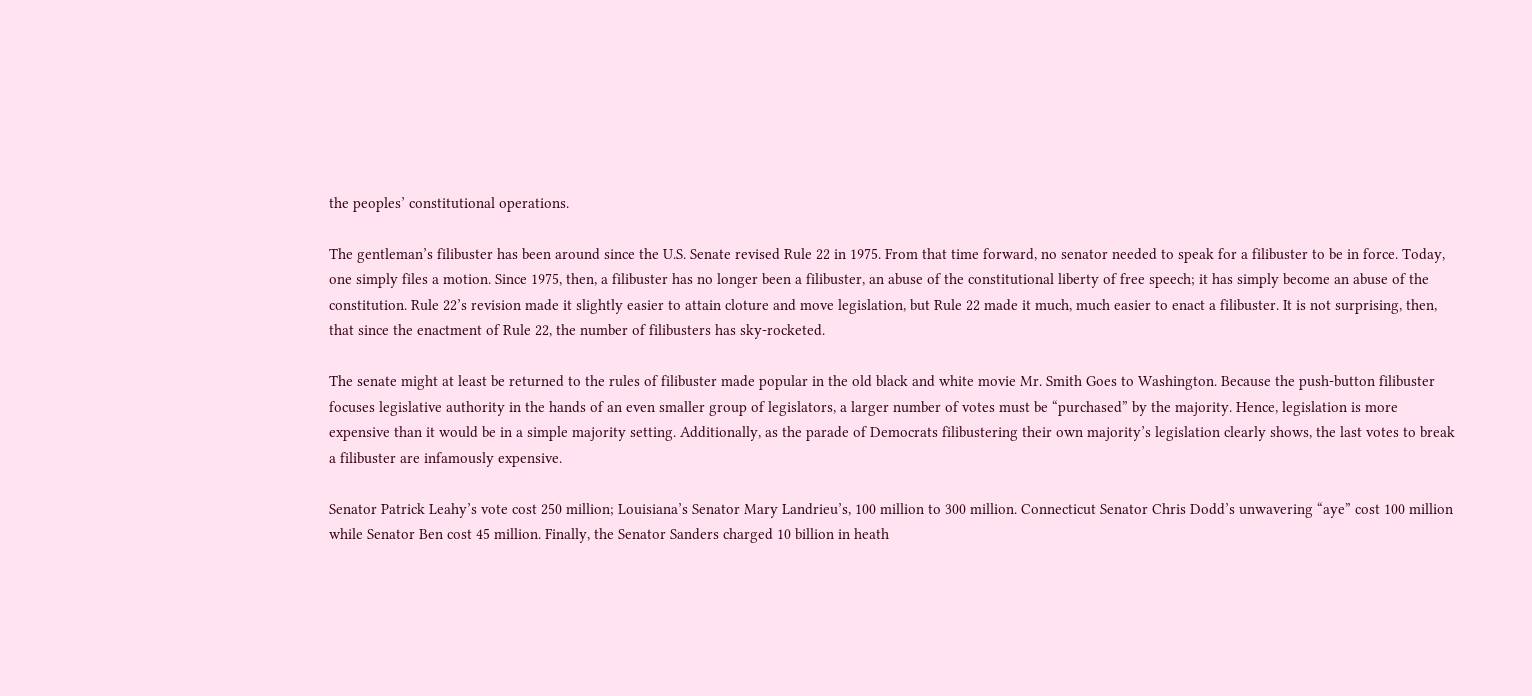the peoples’ constitutional operations.

The gentleman’s filibuster has been around since the U.S. Senate revised Rule 22 in 1975. From that time forward, no senator needed to speak for a filibuster to be in force. Today, one simply files a motion. Since 1975, then, a filibuster has no longer been a filibuster, an abuse of the constitutional liberty of free speech; it has simply become an abuse of the constitution. Rule 22’s revision made it slightly easier to attain cloture and move legislation, but Rule 22 made it much, much easier to enact a filibuster. It is not surprising, then, that since the enactment of Rule 22, the number of filibusters has sky-rocketed.

The senate might at least be returned to the rules of filibuster made popular in the old black and white movie Mr. Smith Goes to Washington. Because the push-button filibuster focuses legislative authority in the hands of an even smaller group of legislators, a larger number of votes must be “purchased” by the majority. Hence, legislation is more expensive than it would be in a simple majority setting. Additionally, as the parade of Democrats filibustering their own majority’s legislation clearly shows, the last votes to break a filibuster are infamously expensive.

Senator Patrick Leahy’s vote cost 250 million; Louisiana’s Senator Mary Landrieu’s, 100 million to 300 million. Connecticut Senator Chris Dodd’s unwavering “aye” cost 100 million while Senator Ben cost 45 million. Finally, the Senator Sanders charged 10 billion in heath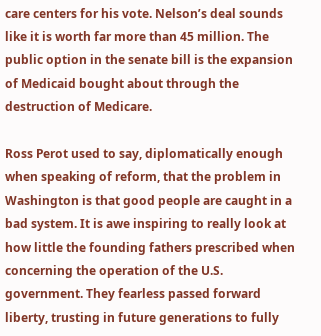care centers for his vote. Nelson’s deal sounds like it is worth far more than 45 million. The public option in the senate bill is the expansion of Medicaid bought about through the destruction of Medicare.

Ross Perot used to say, diplomatically enough when speaking of reform, that the problem in Washington is that good people are caught in a bad system. It is awe inspiring to really look at how little the founding fathers prescribed when concerning the operation of the U.S. government. They fearless passed forward liberty, trusting in future generations to fully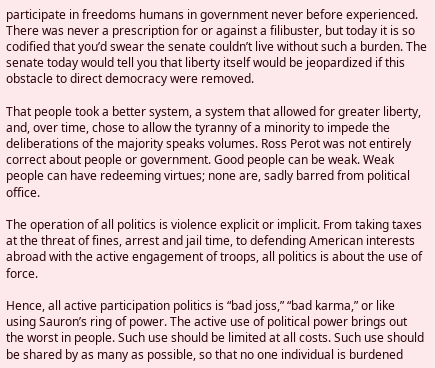participate in freedoms humans in government never before experienced. There was never a prescription for or against a filibuster, but today it is so codified that you’d swear the senate couldn’t live without such a burden. The senate today would tell you that liberty itself would be jeopardized if this obstacle to direct democracy were removed.

That people took a better system, a system that allowed for greater liberty, and, over time, chose to allow the tyranny of a minority to impede the deliberations of the majority speaks volumes. Ross Perot was not entirely correct about people or government. Good people can be weak. Weak people can have redeeming virtues; none are, sadly barred from political office.

The operation of all politics is violence explicit or implicit. From taking taxes at the threat of fines, arrest and jail time, to defending American interests abroad with the active engagement of troops, all politics is about the use of force.

Hence, all active participation politics is “bad joss,” “bad karma,” or like using Sauron’s ring of power. The active use of political power brings out the worst in people. Such use should be limited at all costs. Such use should be shared by as many as possible, so that no one individual is burdened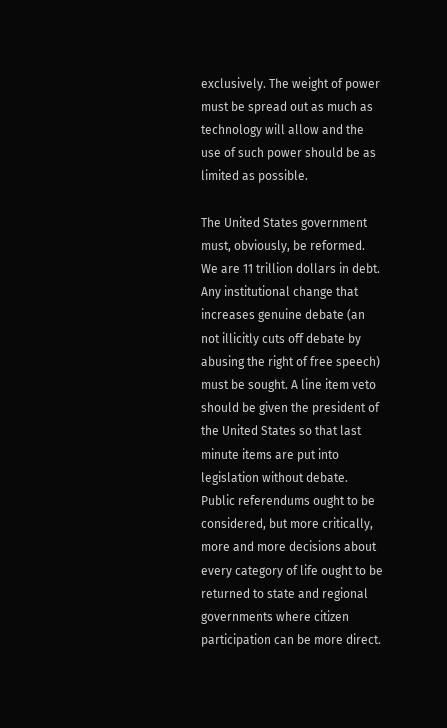exclusively. The weight of power must be spread out as much as technology will allow and the use of such power should be as limited as possible.

The United States government must, obviously, be reformed. We are 11 trillion dollars in debt. Any institutional change that increases genuine debate (an not illicitly cuts off debate by abusing the right of free speech) must be sought. A line item veto should be given the president of the United States so that last minute items are put into legislation without debate. Public referendums ought to be considered, but more critically, more and more decisions about every category of life ought to be returned to state and regional governments where citizen participation can be more direct.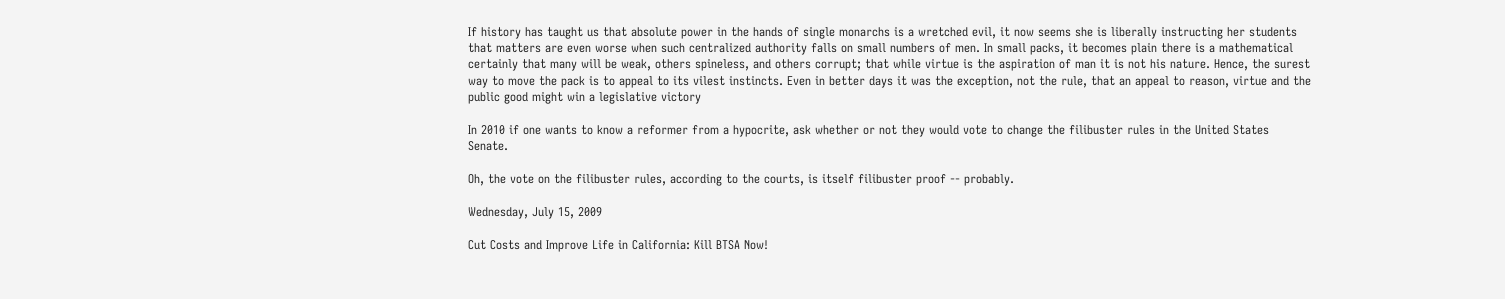If history has taught us that absolute power in the hands of single monarchs is a wretched evil, it now seems she is liberally instructing her students that matters are even worse when such centralized authority falls on small numbers of men. In small packs, it becomes plain there is a mathematical certainly that many will be weak, others spineless, and others corrupt; that while virtue is the aspiration of man it is not his nature. Hence, the surest way to move the pack is to appeal to its vilest instincts. Even in better days it was the exception, not the rule, that an appeal to reason, virtue and the public good might win a legislative victory

In 2010 if one wants to know a reformer from a hypocrite, ask whether or not they would vote to change the filibuster rules in the United States Senate.

Oh, the vote on the filibuster rules, according to the courts, is itself filibuster proof -- probably.

Wednesday, July 15, 2009

Cut Costs and Improve Life in California: Kill BTSA Now!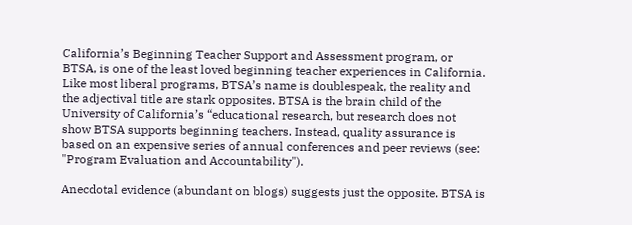California’s Beginning Teacher Support and Assessment program, or BTSA, is one of the least loved beginning teacher experiences in California. Like most liberal programs, BTSA’s name is doublespeak, the reality and the adjectival title are stark opposites. BTSA is the brain child of the University of California’s “educational research, but research does not show BTSA supports beginning teachers. Instead, quality assurance is based on an expensive series of annual conferences and peer reviews (see: "Program Evaluation and Accountability").

Anecdotal evidence (abundant on blogs) suggests just the opposite. BTSA is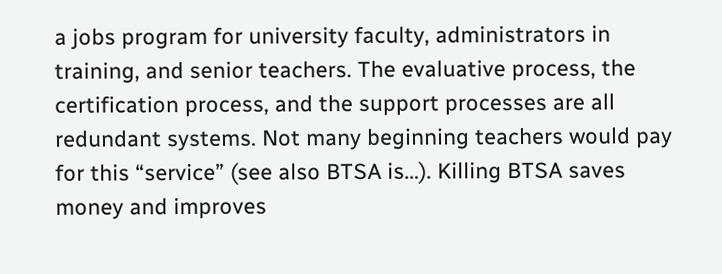a jobs program for university faculty, administrators in training, and senior teachers. The evaluative process, the certification process, and the support processes are all redundant systems. Not many beginning teachers would pay for this “service” (see also BTSA is…). Killing BTSA saves money and improves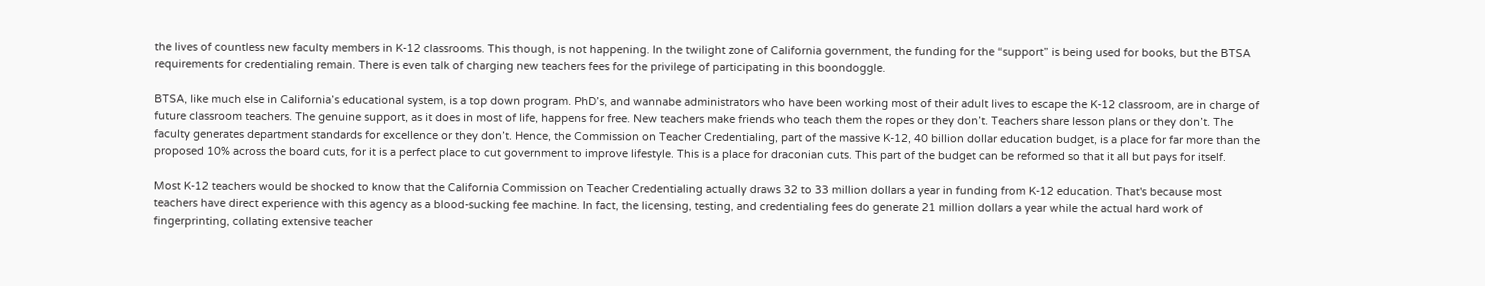the lives of countless new faculty members in K-12 classrooms. This though, is not happening. In the twilight zone of California government, the funding for the “support” is being used for books, but the BTSA requirements for credentialing remain. There is even talk of charging new teachers fees for the privilege of participating in this boondoggle.

BTSA, like much else in California’s educational system, is a top down program. PhD’s, and wannabe administrators who have been working most of their adult lives to escape the K-12 classroom, are in charge of future classroom teachers. The genuine support, as it does in most of life, happens for free. New teachers make friends who teach them the ropes or they don’t. Teachers share lesson plans or they don’t. The faculty generates department standards for excellence or they don’t. Hence, the Commission on Teacher Credentialing, part of the massive K-12, 40 billion dollar education budget, is a place for far more than the proposed 10% across the board cuts, for it is a perfect place to cut government to improve lifestyle. This is a place for draconian cuts. This part of the budget can be reformed so that it all but pays for itself.

Most K-12 teachers would be shocked to know that the California Commission on Teacher Credentialing actually draws 32 to 33 million dollars a year in funding from K-12 education. That's because most teachers have direct experience with this agency as a blood-sucking fee machine. In fact, the licensing, testing, and credentialing fees do generate 21 million dollars a year while the actual hard work of fingerprinting, collating extensive teacher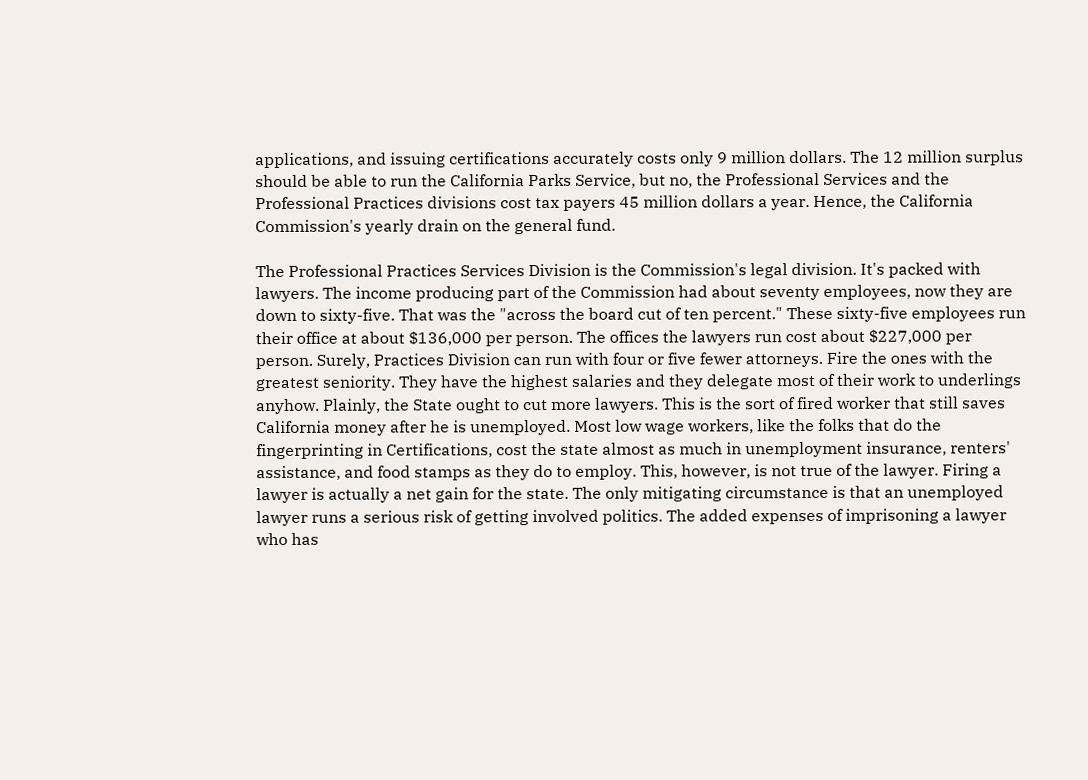applications, and issuing certifications accurately costs only 9 million dollars. The 12 million surplus should be able to run the California Parks Service, but no, the Professional Services and the Professional Practices divisions cost tax payers 45 million dollars a year. Hence, the California Commission's yearly drain on the general fund.

The Professional Practices Services Division is the Commission's legal division. It's packed with lawyers. The income producing part of the Commission had about seventy employees, now they are down to sixty-five. That was the "across the board cut of ten percent." These sixty-five employees run their office at about $136,000 per person. The offices the lawyers run cost about $227,000 per person. Surely, Practices Division can run with four or five fewer attorneys. Fire the ones with the greatest seniority. They have the highest salaries and they delegate most of their work to underlings anyhow. Plainly, the State ought to cut more lawyers. This is the sort of fired worker that still saves California money after he is unemployed. Most low wage workers, like the folks that do the fingerprinting in Certifications, cost the state almost as much in unemployment insurance, renters' assistance, and food stamps as they do to employ. This, however, is not true of the lawyer. Firing a lawyer is actually a net gain for the state. The only mitigating circumstance is that an unemployed lawyer runs a serious risk of getting involved politics. The added expenses of imprisoning a lawyer who has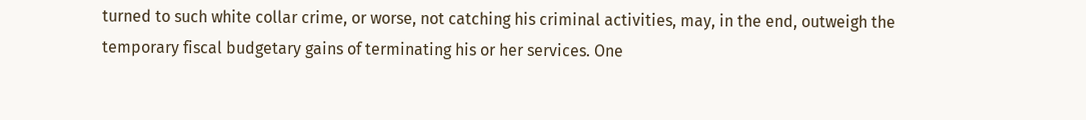turned to such white collar crime, or worse, not catching his criminal activities, may, in the end, outweigh the temporary fiscal budgetary gains of terminating his or her services. One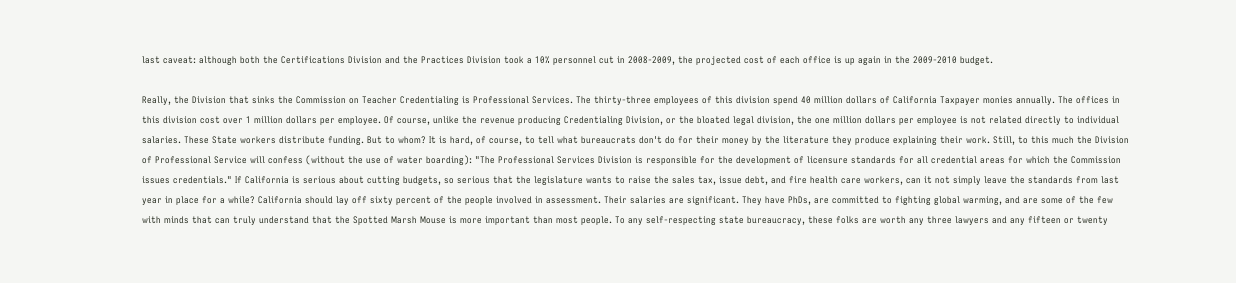last caveat: although both the Certifications Division and the Practices Division took a 10% personnel cut in 2008-2009, the projected cost of each office is up again in the 2009-2010 budget.

Really, the Division that sinks the Commission on Teacher Credentialing is Professional Services. The thirty-three employees of this division spend 40 million dollars of California Taxpayer monies annually. The offices in this division cost over 1 million dollars per employee. Of course, unlike the revenue producing Credentialing Division, or the bloated legal division, the one million dollars per employee is not related directly to individual salaries. These State workers distribute funding. But to whom? It is hard, of course, to tell what bureaucrats don't do for their money by the literature they produce explaining their work. Still, to this much the Division of Professional Service will confess (without the use of water boarding): "The Professional Services Division is responsible for the development of licensure standards for all credential areas for which the Commission issues credentials." If California is serious about cutting budgets, so serious that the legislature wants to raise the sales tax, issue debt, and fire health care workers, can it not simply leave the standards from last year in place for a while? California should lay off sixty percent of the people involved in assessment. Their salaries are significant. They have PhDs, are committed to fighting global warming, and are some of the few with minds that can truly understand that the Spotted Marsh Mouse is more important than most people. To any self-respecting state bureaucracy, these folks are worth any three lawyers and any fifteen or twenty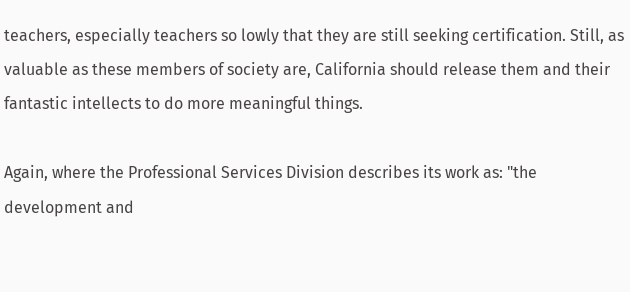teachers, especially teachers so lowly that they are still seeking certification. Still, as valuable as these members of society are, California should release them and their fantastic intellects to do more meaningful things.

Again, where the Professional Services Division describes its work as: "the development and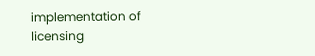implementation of licensing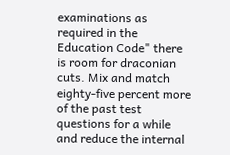examinations as required in the Education Code" there is room for draconian cuts. Mix and match eighty-five percent more of the past test questions for a while and reduce the internal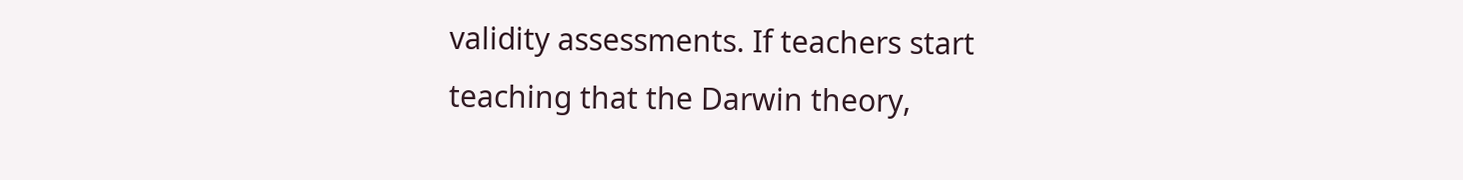validity assessments. If teachers start teaching that the Darwin theory,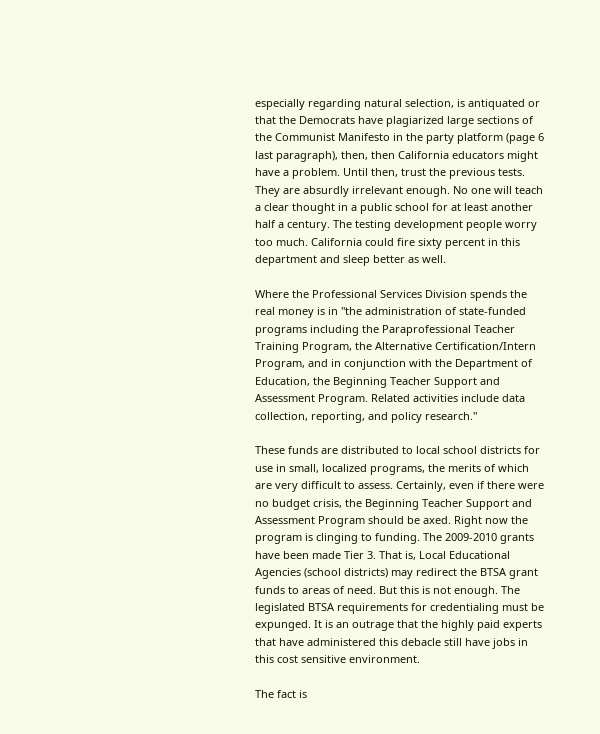especially regarding natural selection, is antiquated or that the Democrats have plagiarized large sections of the Communist Manifesto in the party platform (page 6 last paragraph), then, then California educators might have a problem. Until then, trust the previous tests. They are absurdly irrelevant enough. No one will teach a clear thought in a public school for at least another half a century. The testing development people worry too much. California could fire sixty percent in this department and sleep better as well.

Where the Professional Services Division spends the real money is in "the administration of state-funded programs including the Paraprofessional Teacher Training Program, the Alternative Certification/Intern Program, and in conjunction with the Department of Education, the Beginning Teacher Support and Assessment Program. Related activities include data collection, reporting, and policy research."

These funds are distributed to local school districts for use in small, localized programs, the merits of which are very difficult to assess. Certainly, even if there were no budget crisis, the Beginning Teacher Support and Assessment Program should be axed. Right now the program is clinging to funding. The 2009-2010 grants have been made Tier 3. That is, Local Educational Agencies (school districts) may redirect the BTSA grant funds to areas of need. But this is not enough. The legislated BTSA requirements for credentialing must be expunged. It is an outrage that the highly paid experts that have administered this debacle still have jobs in this cost sensitive environment.

The fact is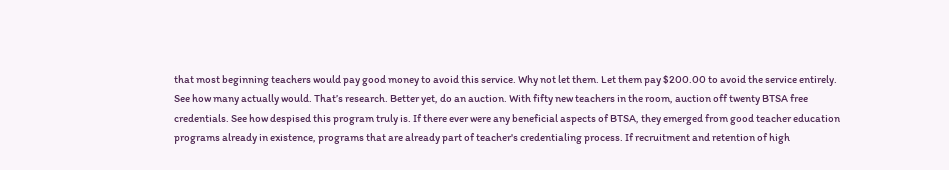that most beginning teachers would pay good money to avoid this service. Why not let them. Let them pay $200.00 to avoid the service entirely. See how many actually would. That’s research. Better yet, do an auction. With fifty new teachers in the room, auction off twenty BTSA free credentials. See how despised this program truly is. If there ever were any beneficial aspects of BTSA, they emerged from good teacher education programs already in existence, programs that are already part of teacher's credentialing process. If recruitment and retention of high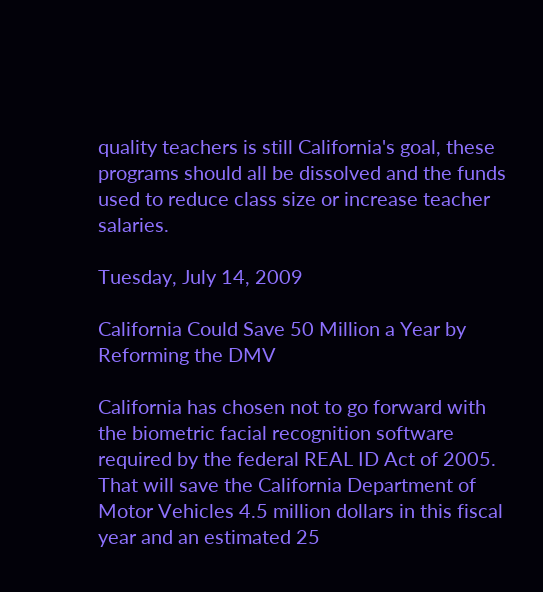quality teachers is still California's goal, these programs should all be dissolved and the funds used to reduce class size or increase teacher salaries.

Tuesday, July 14, 2009

California Could Save 50 Million a Year by Reforming the DMV

California has chosen not to go forward with the biometric facial recognition software required by the federal REAL ID Act of 2005. That will save the California Department of Motor Vehicles 4.5 million dollars in this fiscal year and an estimated 25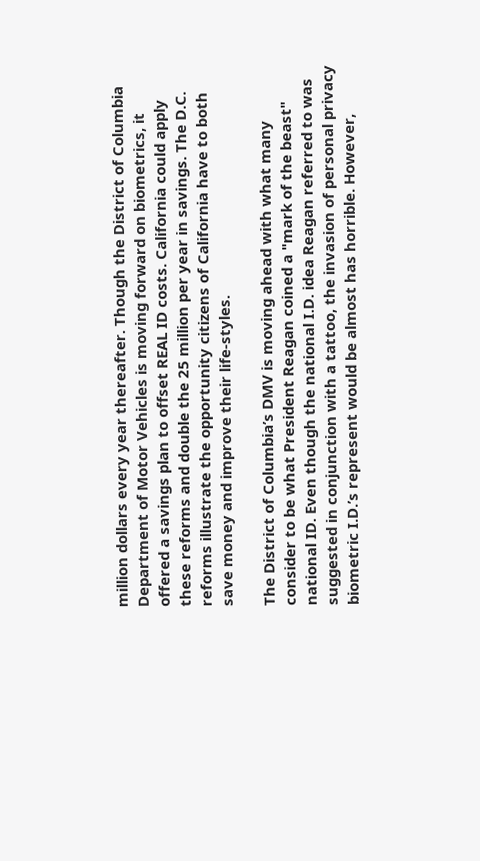million dollars every year thereafter. Though the District of Columbia Department of Motor Vehicles is moving forward on biometrics, it offered a savings plan to offset REAL ID costs. California could apply these reforms and double the 25 million per year in savings. The D.C. reforms illustrate the opportunity citizens of California have to both save money and improve their life-styles.

The District of Columbia’s DMV is moving ahead with what many consider to be what President Reagan coined a "mark of the beast" national ID. Even though the national I.D. idea Reagan referred to was suggested in conjunction with a tattoo, the invasion of personal privacy biometric I.D.’s represent would be almost has horrible. However,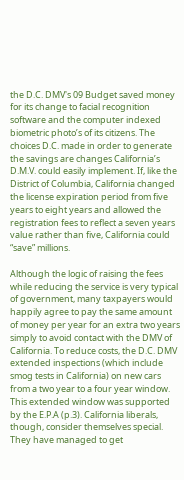the D.C. DMV's 09 Budget saved money for its change to facial recognition software and the computer indexed biometric photo’s of its citizens. The choices D.C. made in order to generate the savings are changes California’s D.M.V. could easily implement. If, like the District of Columbia, California changed the license expiration period from five years to eight years and allowed the registration fees to reflect a seven years value rather than five, California could “save” millions.

Although the logic of raising the fees while reducing the service is very typical of government, many taxpayers would happily agree to pay the same amount of money per year for an extra two years simply to avoid contact with the DMV of California. To reduce costs, the D.C. DMV extended inspections (which include smog tests in California) on new cars from a two year to a four year window. This extended window was supported by the E.P.A (p.3). California liberals, though, consider themselves special. They have managed to get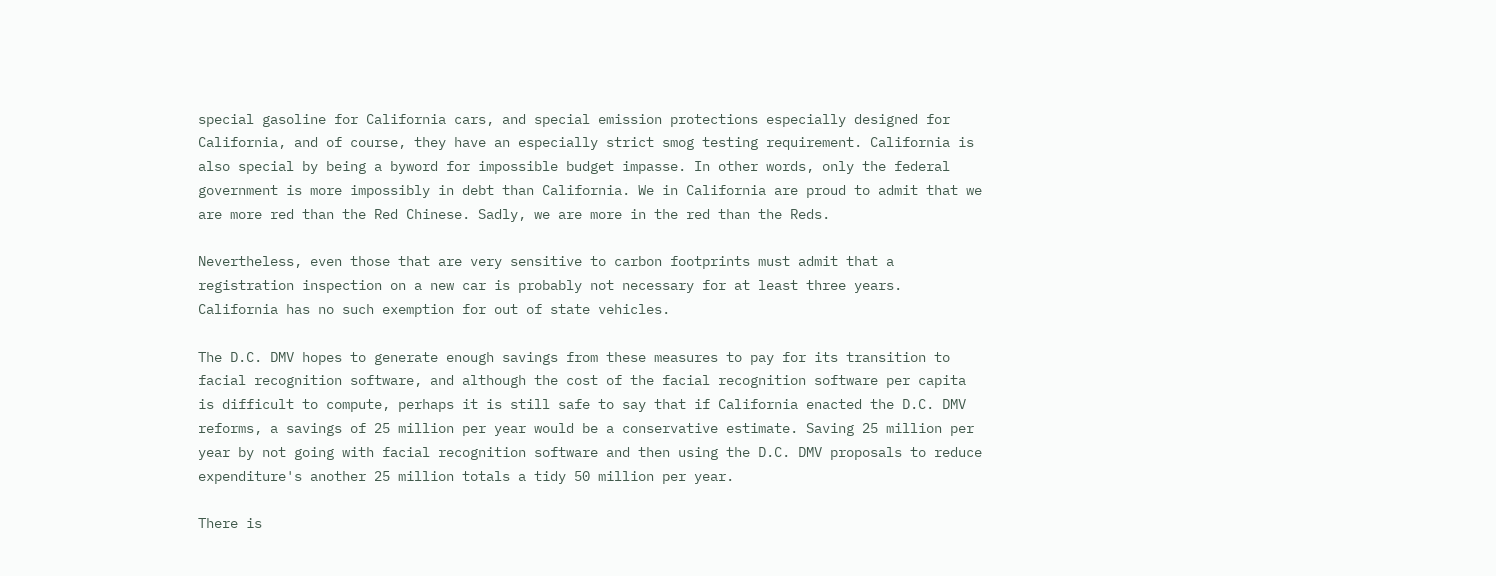special gasoline for California cars, and special emission protections especially designed for California, and of course, they have an especially strict smog testing requirement. California is also special by being a byword for impossible budget impasse. In other words, only the federal government is more impossibly in debt than California. We in California are proud to admit that we are more red than the Red Chinese. Sadly, we are more in the red than the Reds.

Nevertheless, even those that are very sensitive to carbon footprints must admit that a registration inspection on a new car is probably not necessary for at least three years. California has no such exemption for out of state vehicles.

The D.C. DMV hopes to generate enough savings from these measures to pay for its transition to facial recognition software, and although the cost of the facial recognition software per capita is difficult to compute, perhaps it is still safe to say that if California enacted the D.C. DMV reforms, a savings of 25 million per year would be a conservative estimate. Saving 25 million per year by not going with facial recognition software and then using the D.C. DMV proposals to reduce expenditure's another 25 million totals a tidy 50 million per year.

There is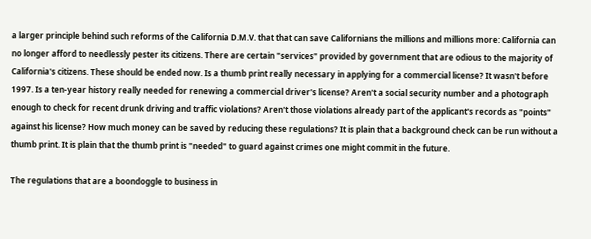a larger principle behind such reforms of the California D.M.V. that that can save Californians the millions and millions more: California can no longer afford to needlessly pester its citizens. There are certain "services" provided by government that are odious to the majority of California's citizens. These should be ended now. Is a thumb print really necessary in applying for a commercial license? It wasn't before 1997. Is a ten-year history really needed for renewing a commercial driver's license? Aren't a social security number and a photograph enough to check for recent drunk driving and traffic violations? Aren't those violations already part of the applicant's records as "points" against his license? How much money can be saved by reducing these regulations? It is plain that a background check can be run without a thumb print. It is plain that the thumb print is "needed" to guard against crimes one might commit in the future.

The regulations that are a boondoggle to business in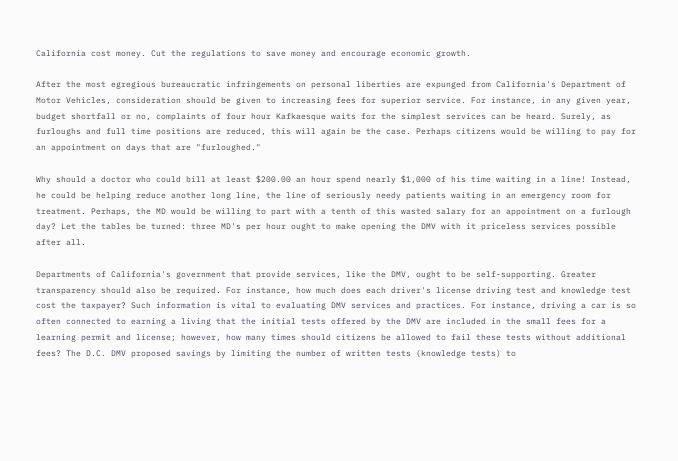California cost money. Cut the regulations to save money and encourage economic growth.

After the most egregious bureaucratic infringements on personal liberties are expunged from California's Department of Motor Vehicles, consideration should be given to increasing fees for superior service. For instance, in any given year, budget shortfall or no, complaints of four hour Kafkaesque waits for the simplest services can be heard. Surely, as furloughs and full time positions are reduced, this will again be the case. Perhaps citizens would be willing to pay for an appointment on days that are "furloughed."

Why should a doctor who could bill at least $200.00 an hour spend nearly $1,000 of his time waiting in a line! Instead, he could be helping reduce another long line, the line of seriously needy patients waiting in an emergency room for treatment. Perhaps, the MD would be willing to part with a tenth of this wasted salary for an appointment on a furlough day? Let the tables be turned: three MD's per hour ought to make opening the DMV with it priceless services possible after all.

Departments of California's government that provide services, like the DMV, ought to be self-supporting. Greater transparency should also be required. For instance, how much does each driver's license driving test and knowledge test cost the taxpayer? Such information is vital to evaluating DMV services and practices. For instance, driving a car is so often connected to earning a living that the initial tests offered by the DMV are included in the small fees for a learning permit and license; however, how many times should citizens be allowed to fail these tests without additional fees? The D.C. DMV proposed savings by limiting the number of written tests (knowledge tests) to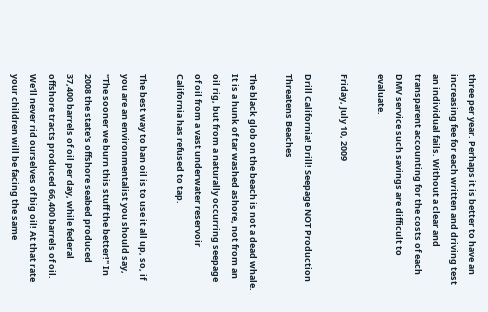three per year. Perhaps it is better to have an increasing fee for each written and driving test an individual fails. Without a clear and transparent accounting for the costs of each DMV service such savings are difficult to evaluate.

Friday, July 10, 2009

Drill California! Drill! Seepage NOT Production Threatens Beaches

The black glob on the beach is not a dead whale. It is a hunk of tar washed ashore, not from an oil rig, but from a naturally occurring seepage of oil from a vast underwater reservoir California has refused to tap.

The best way to ban oil is to use it all up, so, if you are an environmentalist you should say, "The sooner we burn this stuff the better!" In 2008 the state's offshore seabed produced 37,400 barrels of oil per day, while federal offshore tracts produced 66,400 barrels of oil. We'll never rid ourselves of big oil! At that rate your children will be facing the same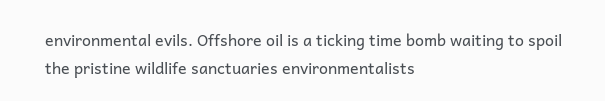environmental evils. Offshore oil is a ticking time bomb waiting to spoil the pristine wildlife sanctuaries environmentalists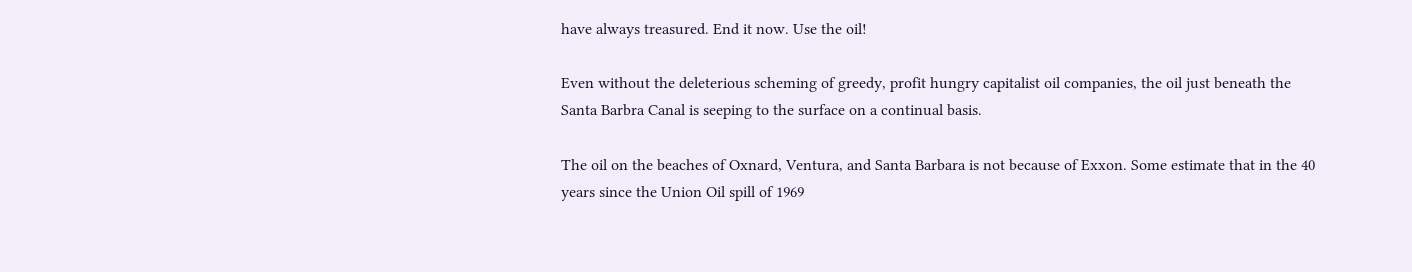have always treasured. End it now. Use the oil!

Even without the deleterious scheming of greedy, profit hungry capitalist oil companies, the oil just beneath the Santa Barbra Canal is seeping to the surface on a continual basis.

The oil on the beaches of Oxnard, Ventura, and Santa Barbara is not because of Exxon. Some estimate that in the 40 years since the Union Oil spill of 1969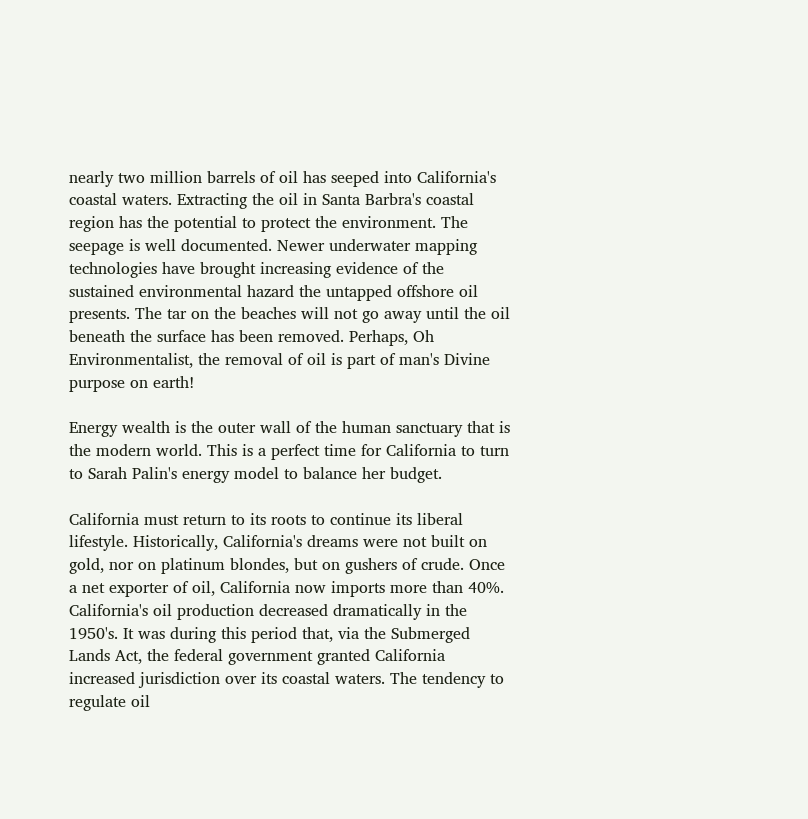nearly two million barrels of oil has seeped into California's coastal waters. Extracting the oil in Santa Barbra's coastal region has the potential to protect the environment. The seepage is well documented. Newer underwater mapping technologies have brought increasing evidence of the sustained environmental hazard the untapped offshore oil presents. The tar on the beaches will not go away until the oil beneath the surface has been removed. Perhaps, Oh Environmentalist, the removal of oil is part of man's Divine purpose on earth!

Energy wealth is the outer wall of the human sanctuary that is the modern world. This is a perfect time for California to turn to Sarah Palin's energy model to balance her budget.

California must return to its roots to continue its liberal lifestyle. Historically, California's dreams were not built on gold, nor on platinum blondes, but on gushers of crude. Once a net exporter of oil, California now imports more than 40%. California's oil production decreased dramatically in the 1950's. It was during this period that, via the Submerged Lands Act, the federal government granted California increased jurisdiction over its coastal waters. The tendency to regulate oil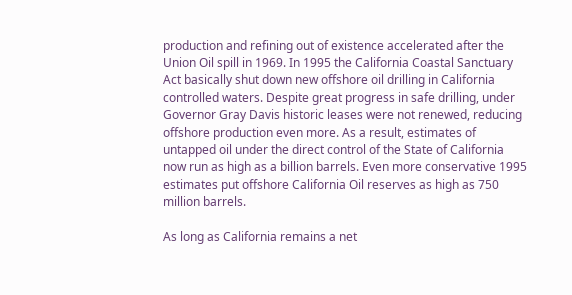production and refining out of existence accelerated after the Union Oil spill in 1969. In 1995 the California Coastal Sanctuary Act basically shut down new offshore oil drilling in California controlled waters. Despite great progress in safe drilling, under Governor Gray Davis historic leases were not renewed, reducing offshore production even more. As a result, estimates of untapped oil under the direct control of the State of California now run as high as a billion barrels. Even more conservative 1995 estimates put offshore California Oil reserves as high as 750 million barrels.

As long as California remains a net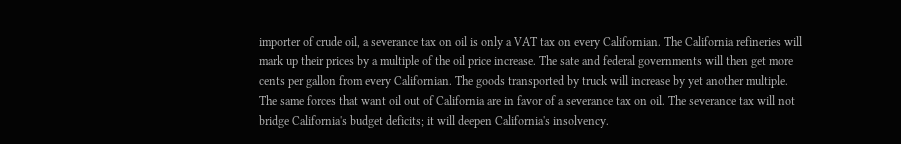importer of crude oil, a severance tax on oil is only a VAT tax on every Californian. The California refineries will mark up their prices by a multiple of the oil price increase. The sate and federal governments will then get more cents per gallon from every Californian. The goods transported by truck will increase by yet another multiple. The same forces that want oil out of California are in favor of a severance tax on oil. The severance tax will not bridge California's budget deficits; it will deepen California's insolvency.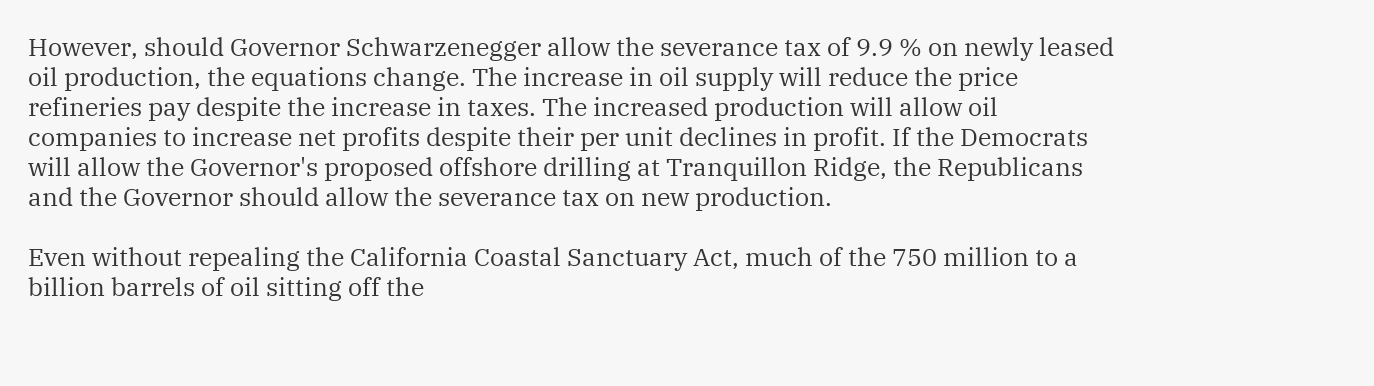However, should Governor Schwarzenegger allow the severance tax of 9.9 % on newly leased oil production, the equations change. The increase in oil supply will reduce the price refineries pay despite the increase in taxes. The increased production will allow oil companies to increase net profits despite their per unit declines in profit. If the Democrats will allow the Governor's proposed offshore drilling at Tranquillon Ridge, the Republicans and the Governor should allow the severance tax on new production.

Even without repealing the California Coastal Sanctuary Act, much of the 750 million to a billion barrels of oil sitting off the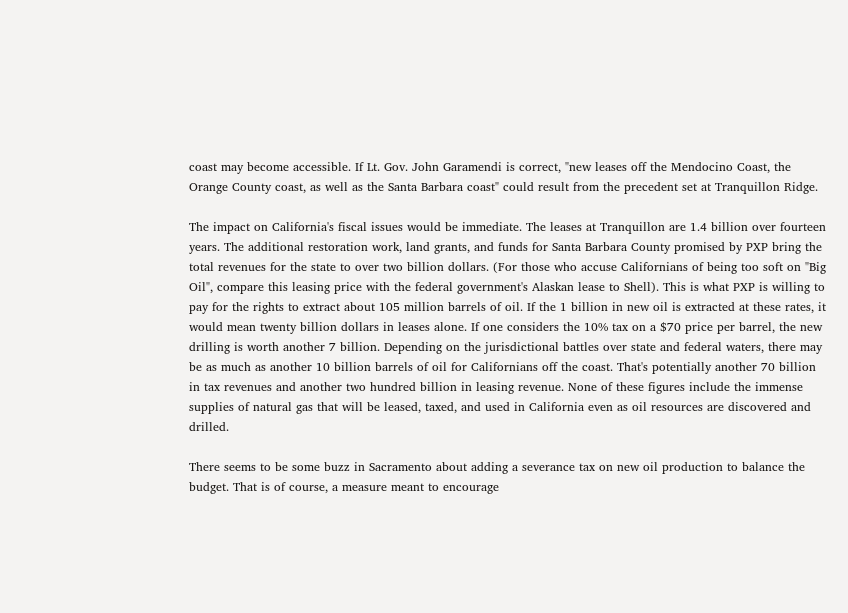coast may become accessible. If Lt. Gov. John Garamendi is correct, "new leases off the Mendocino Coast, the Orange County coast, as well as the Santa Barbara coast" could result from the precedent set at Tranquillon Ridge.

The impact on California's fiscal issues would be immediate. The leases at Tranquillon are 1.4 billion over fourteen years. The additional restoration work, land grants, and funds for Santa Barbara County promised by PXP bring the total revenues for the state to over two billion dollars. (For those who accuse Californians of being too soft on "Big Oil", compare this leasing price with the federal government's Alaskan lease to Shell). This is what PXP is willing to pay for the rights to extract about 105 million barrels of oil. If the 1 billion in new oil is extracted at these rates, it would mean twenty billion dollars in leases alone. If one considers the 10% tax on a $70 price per barrel, the new drilling is worth another 7 billion. Depending on the jurisdictional battles over state and federal waters, there may be as much as another 10 billion barrels of oil for Californians off the coast. That's potentially another 70 billion in tax revenues and another two hundred billion in leasing revenue. None of these figures include the immense supplies of natural gas that will be leased, taxed, and used in California even as oil resources are discovered and drilled.

There seems to be some buzz in Sacramento about adding a severance tax on new oil production to balance the budget. That is of course, a measure meant to encourage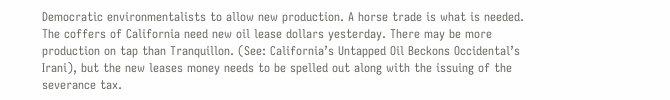Democratic environmentalists to allow new production. A horse trade is what is needed. The coffers of California need new oil lease dollars yesterday. There may be more production on tap than Tranquillon. (See: California’s Untapped Oil Beckons Occidental’s Irani), but the new leases money needs to be spelled out along with the issuing of the severance tax.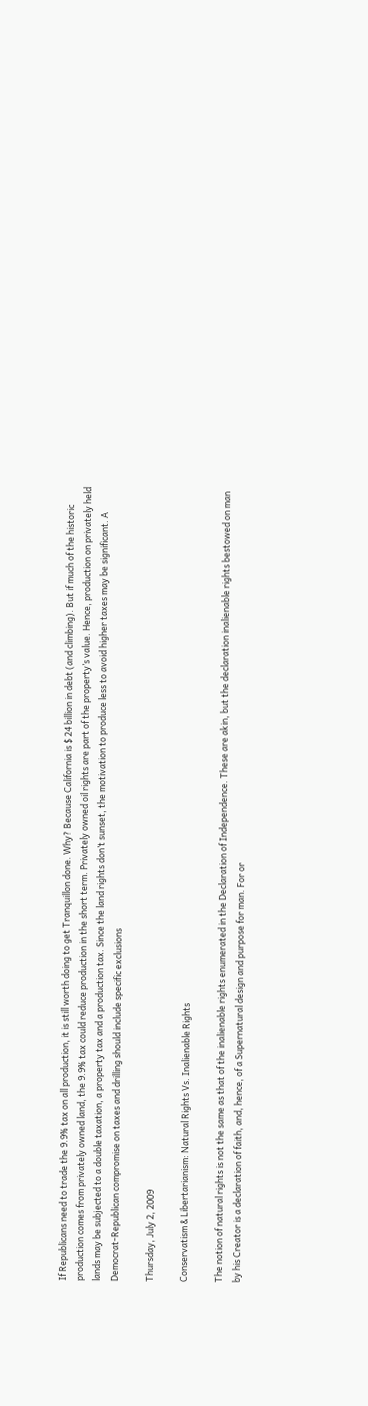If Republicans need to trade the 9.9% tax on all production, it is still worth doing to get Tranquillon done. Why? Because California is $ 24 billion in debt (and climbing). But if much of the historic production comes from privately owned land, the 9.9% tax could reduce production in the short term. Privately owned oil rights are part of the property’s value. Hence, production on privately held lands may be subjected to a double taxation, a property tax and a production tax. Since the land rights don’t sunset, the motivation to produce less to avoid higher taxes may be significant. A Democrat-Republican compromise on taxes and drilling should include specific exclusions

Thursday, July 2, 2009

Conservatism & Libertarianism: Natural Rights Vs. Inalienable Rights

The notion of natural rights is not the same as that of the inalienable rights enumerated in the Declaration of Independence. These are akin, but the declaration inalienable rights bestowed on man by his Creator is a declaration of faith, and, hence, of a Supernatural design and purpose for man. For or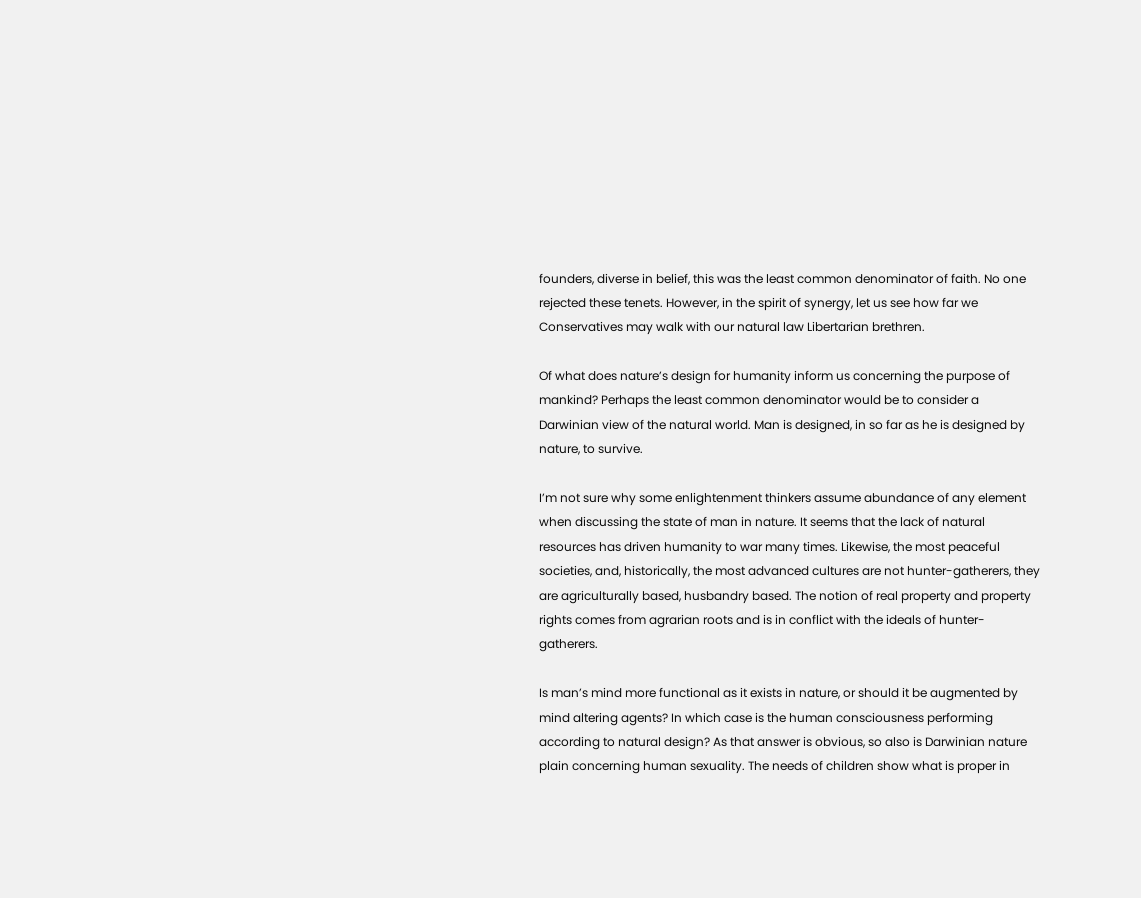founders, diverse in belief, this was the least common denominator of faith. No one rejected these tenets. However, in the spirit of synergy, let us see how far we Conservatives may walk with our natural law Libertarian brethren.

Of what does nature’s design for humanity inform us concerning the purpose of mankind? Perhaps the least common denominator would be to consider a Darwinian view of the natural world. Man is designed, in so far as he is designed by nature, to survive.

I’m not sure why some enlightenment thinkers assume abundance of any element when discussing the state of man in nature. It seems that the lack of natural resources has driven humanity to war many times. Likewise, the most peaceful societies, and, historically, the most advanced cultures are not hunter-gatherers, they are agriculturally based, husbandry based. The notion of real property and property rights comes from agrarian roots and is in conflict with the ideals of hunter-gatherers.

Is man’s mind more functional as it exists in nature, or should it be augmented by mind altering agents? In which case is the human consciousness performing according to natural design? As that answer is obvious, so also is Darwinian nature plain concerning human sexuality. The needs of children show what is proper in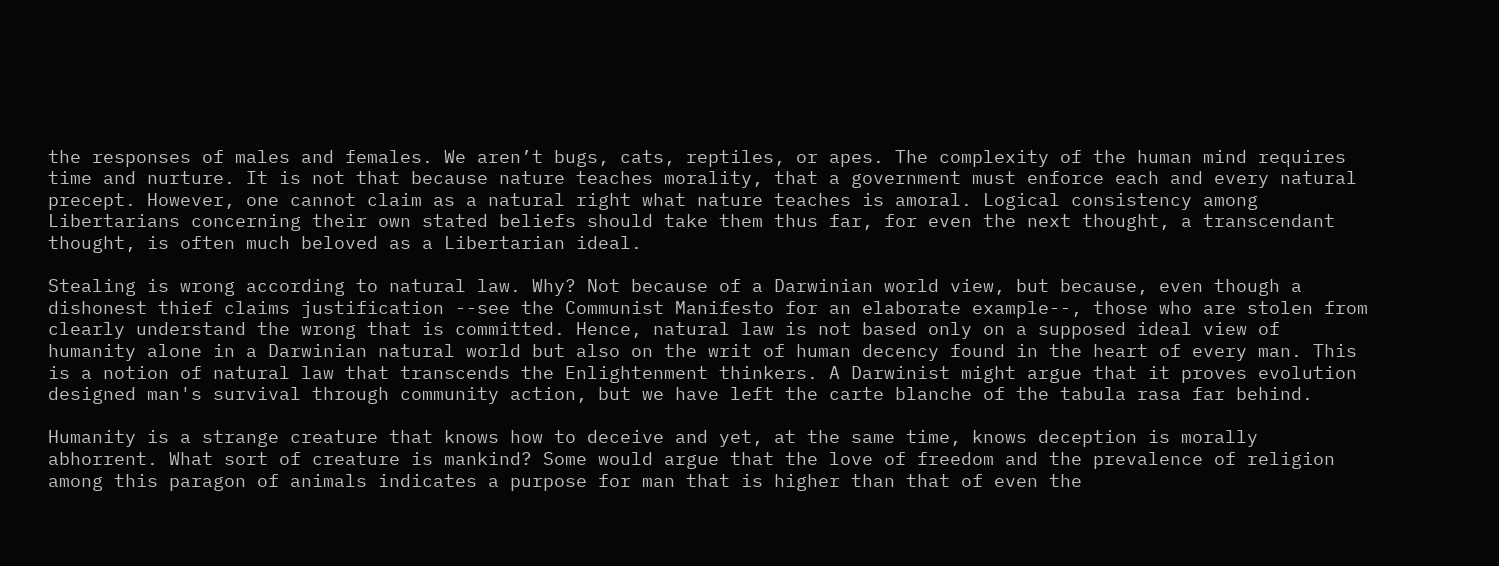the responses of males and females. We aren’t bugs, cats, reptiles, or apes. The complexity of the human mind requires time and nurture. It is not that because nature teaches morality, that a government must enforce each and every natural precept. However, one cannot claim as a natural right what nature teaches is amoral. Logical consistency among Libertarians concerning their own stated beliefs should take them thus far, for even the next thought, a transcendant thought, is often much beloved as a Libertarian ideal.

Stealing is wrong according to natural law. Why? Not because of a Darwinian world view, but because, even though a dishonest thief claims justification --see the Communist Manifesto for an elaborate example--, those who are stolen from clearly understand the wrong that is committed. Hence, natural law is not based only on a supposed ideal view of humanity alone in a Darwinian natural world but also on the writ of human decency found in the heart of every man. This is a notion of natural law that transcends the Enlightenment thinkers. A Darwinist might argue that it proves evolution designed man's survival through community action, but we have left the carte blanche of the tabula rasa far behind.

Humanity is a strange creature that knows how to deceive and yet, at the same time, knows deception is morally abhorrent. What sort of creature is mankind? Some would argue that the love of freedom and the prevalence of religion among this paragon of animals indicates a purpose for man that is higher than that of even the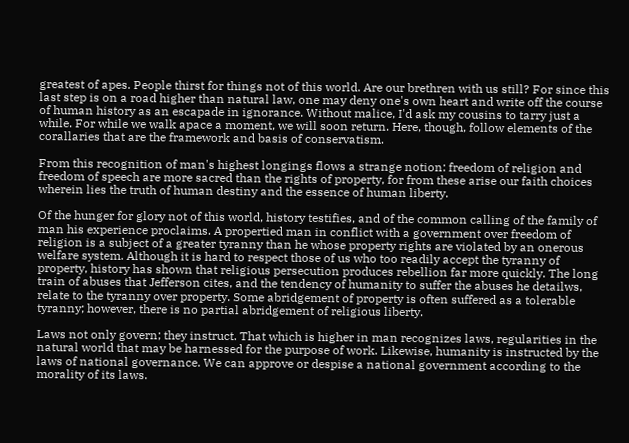greatest of apes. People thirst for things not of this world. Are our brethren with us still? For since this last step is on a road higher than natural law, one may deny one's own heart and write off the course of human history as an escapade in ignorance. Without malice, I'd ask my cousins to tarry just a while. For while we walk apace a moment, we will soon return. Here, though, follow elements of the corallaries that are the framework and basis of conservatism.

From this recognition of man's highest longings flows a strange notion: freedom of religion and freedom of speech are more sacred than the rights of property, for from these arise our faith choices wherein lies the truth of human destiny and the essence of human liberty.

Of the hunger for glory not of this world, history testifies, and of the common calling of the family of man his experience proclaims. A propertied man in conflict with a government over freedom of religion is a subject of a greater tyranny than he whose property rights are violated by an onerous welfare system. Although it is hard to respect those of us who too readily accept the tyranny of property, history has shown that religious persecution produces rebellion far more quickly. The long train of abuses that Jefferson cites, and the tendency of humanity to suffer the abuses he detailws, relate to the tyranny over property. Some abridgement of property is often suffered as a tolerable tyranny; however, there is no partial abridgement of religious liberty.

Laws not only govern; they instruct. That which is higher in man recognizes laws, regularities in the natural world that may be harnessed for the purpose of work. Likewise, humanity is instructed by the laws of national governance. We can approve or despise a national government according to the morality of its laws.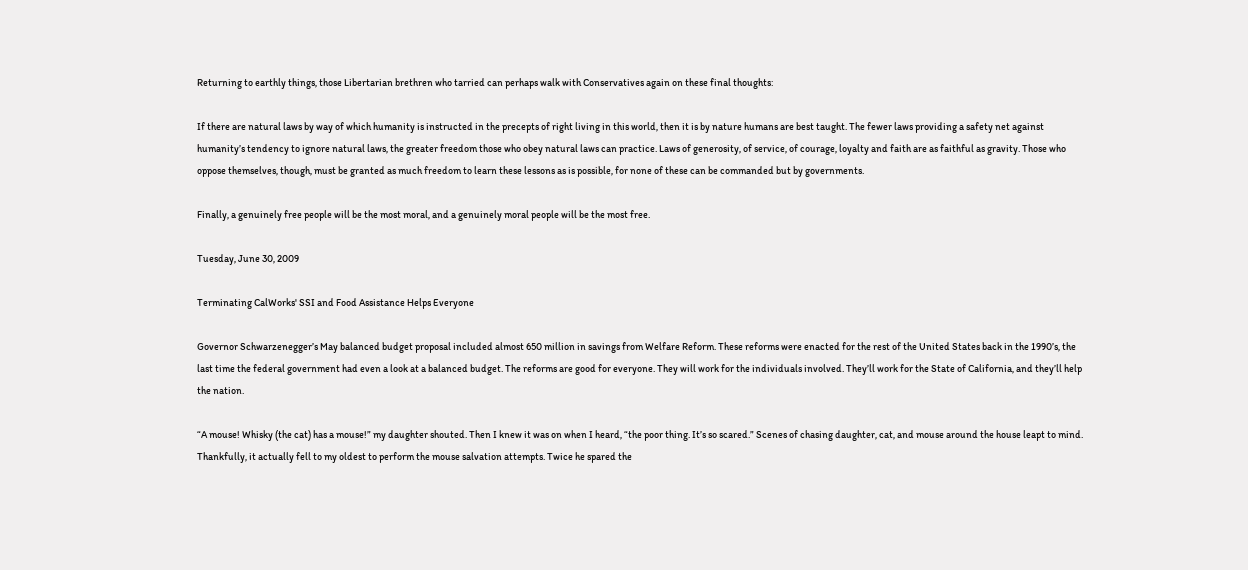Returning to earthly things, those Libertarian brethren who tarried can perhaps walk with Conservatives again on these final thoughts:

If there are natural laws by way of which humanity is instructed in the precepts of right living in this world, then it is by nature humans are best taught. The fewer laws providing a safety net against humanity’s tendency to ignore natural laws, the greater freedom those who obey natural laws can practice. Laws of generosity, of service, of courage, loyalty and faith are as faithful as gravity. Those who oppose themselves, though, must be granted as much freedom to learn these lessons as is possible, for none of these can be commanded but by governments.

Finally, a genuinely free people will be the most moral, and a genuinely moral people will be the most free.

Tuesday, June 30, 2009

Terminating CalWorks' SSI and Food Assistance Helps Everyone

Governor Schwarzenegger’s May balanced budget proposal included almost 650 million in savings from Welfare Reform. These reforms were enacted for the rest of the United States back in the 1990’s, the last time the federal government had even a look at a balanced budget. The reforms are good for everyone. They will work for the individuals involved. They’ll work for the State of California, and they’ll help the nation.

“A mouse! Whisky (the cat) has a mouse!” my daughter shouted. Then I knew it was on when I heard, “the poor thing. It’s so scared.” Scenes of chasing daughter, cat, and mouse around the house leapt to mind. Thankfully, it actually fell to my oldest to perform the mouse salvation attempts. Twice he spared the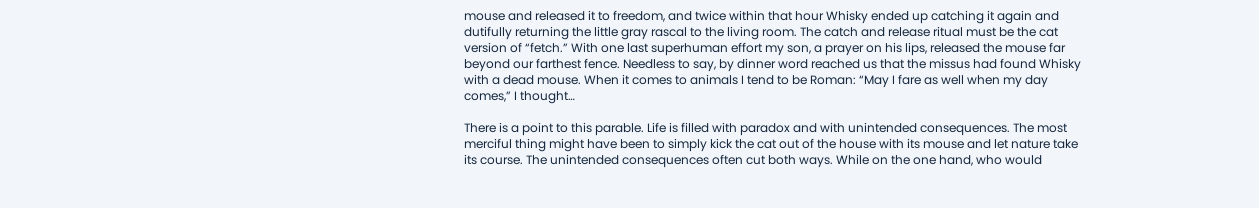mouse and released it to freedom, and twice within that hour Whisky ended up catching it again and dutifully returning the little gray rascal to the living room. The catch and release ritual must be the cat version of “fetch.” With one last superhuman effort my son, a prayer on his lips, released the mouse far beyond our farthest fence. Needless to say, by dinner word reached us that the missus had found Whisky with a dead mouse. When it comes to animals I tend to be Roman: “May I fare as well when my day comes,” I thought…

There is a point to this parable. Life is filled with paradox and with unintended consequences. The most merciful thing might have been to simply kick the cat out of the house with its mouse and let nature take its course. The unintended consequences often cut both ways. While on the one hand, who would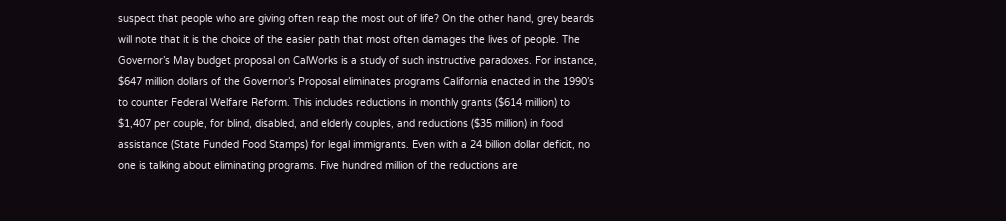suspect that people who are giving often reap the most out of life? On the other hand, grey beards will note that it is the choice of the easier path that most often damages the lives of people. The Governor’s May budget proposal on CalWorks is a study of such instructive paradoxes. For instance, $647 million dollars of the Governor’s Proposal eliminates programs California enacted in the 1990’s to counter Federal Welfare Reform. This includes reductions in monthly grants ($614 million) to $1,407 per couple, for blind, disabled, and elderly couples, and reductions ($35 million) in food assistance (State Funded Food Stamps) for legal immigrants. Even with a 24 billion dollar deficit, no one is talking about eliminating programs. Five hundred million of the reductions are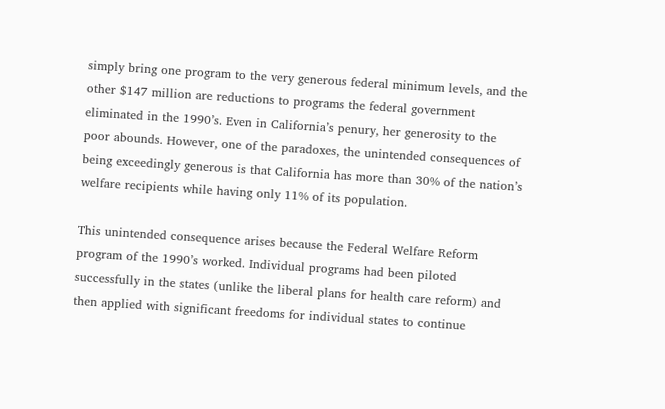simply bring one program to the very generous federal minimum levels, and the other $147 million are reductions to programs the federal government eliminated in the 1990’s. Even in California’s penury, her generosity to the poor abounds. However, one of the paradoxes, the unintended consequences of being exceedingly generous is that California has more than 30% of the nation’s welfare recipients while having only 11% of its population.

This unintended consequence arises because the Federal Welfare Reform program of the 1990’s worked. Individual programs had been piloted successfully in the states (unlike the liberal plans for health care reform) and then applied with significant freedoms for individual states to continue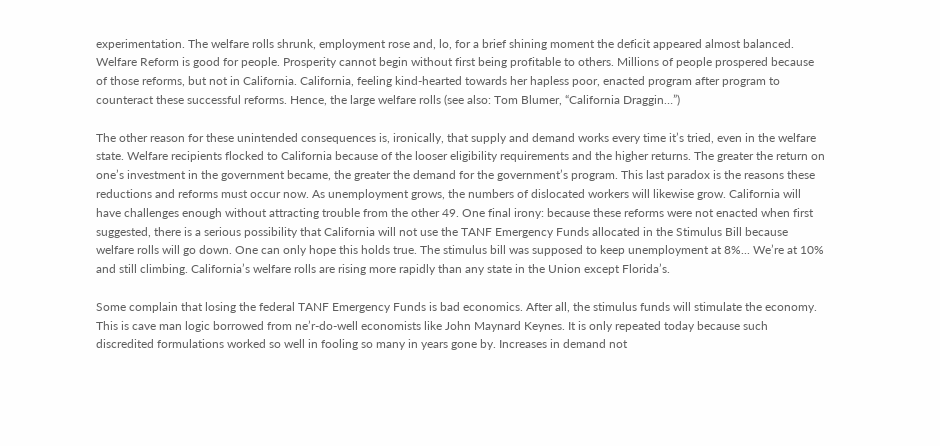experimentation. The welfare rolls shrunk, employment rose and, lo, for a brief shining moment the deficit appeared almost balanced. Welfare Reform is good for people. Prosperity cannot begin without first being profitable to others. Millions of people prospered because of those reforms, but not in California. California, feeling kind-hearted towards her hapless poor, enacted program after program to counteract these successful reforms. Hence, the large welfare rolls (see also: Tom Blumer, “California Draggin…”)

The other reason for these unintended consequences is, ironically, that supply and demand works every time it’s tried, even in the welfare state. Welfare recipients flocked to California because of the looser eligibility requirements and the higher returns. The greater the return on one’s investment in the government became, the greater the demand for the government’s program. This last paradox is the reasons these reductions and reforms must occur now. As unemployment grows, the numbers of dislocated workers will likewise grow. California will have challenges enough without attracting trouble from the other 49. One final irony: because these reforms were not enacted when first suggested, there is a serious possibility that California will not use the TANF Emergency Funds allocated in the Stimulus Bill because welfare rolls will go down. One can only hope this holds true. The stimulus bill was supposed to keep unemployment at 8%... We’re at 10% and still climbing. California’s welfare rolls are rising more rapidly than any state in the Union except Florida’s.

Some complain that losing the federal TANF Emergency Funds is bad economics. After all, the stimulus funds will stimulate the economy. This is cave man logic borrowed from ne’r-do-well economists like John Maynard Keynes. It is only repeated today because such discredited formulations worked so well in fooling so many in years gone by. Increases in demand not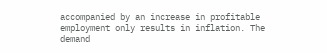accompanied by an increase in profitable employment only results in inflation. The demand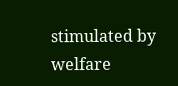stimulated by welfare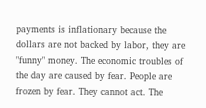payments is inflationary because the dollars are not backed by labor, they are "funny" money. The economic troubles of the day are caused by fear. People are frozen by fear. They cannot act. The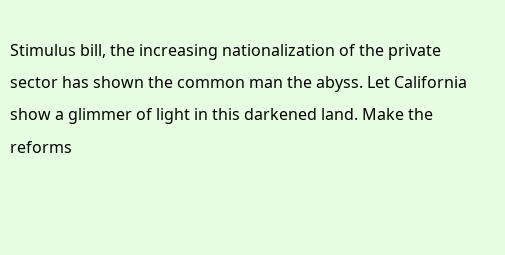Stimulus bill, the increasing nationalization of the private sector has shown the common man the abyss. Let California show a glimmer of light in this darkened land. Make the reforms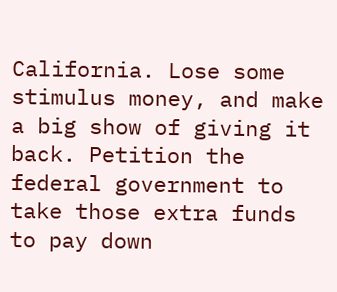California. Lose some stimulus money, and make a big show of giving it back. Petition the federal government to take those extra funds to pay down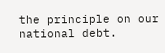the principle on our national debt.